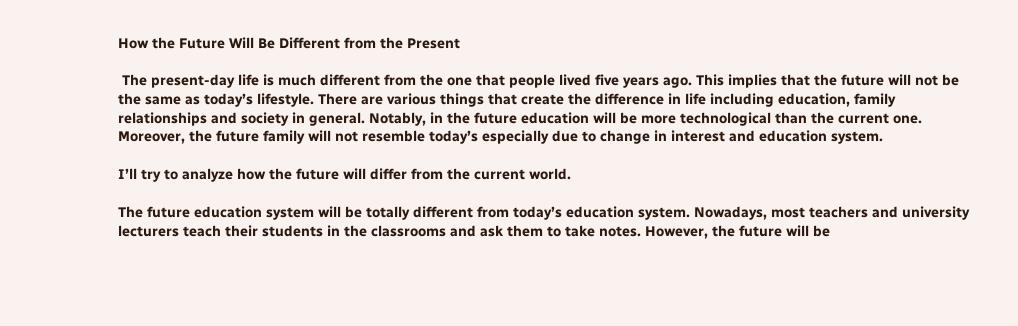How the Future Will Be Different from the Present

 The present-day life is much different from the one that people lived five years ago. This implies that the future will not be the same as today’s lifestyle. There are various things that create the difference in life including education, family relationships and society in general. Notably, in the future education will be more technological than the current one. Moreover, the future family will not resemble today’s especially due to change in interest and education system.

I’ll try to analyze how the future will differ from the current world.

The future education system will be totally different from today’s education system. Nowadays, most teachers and university lecturers teach their students in the classrooms and ask them to take notes. However, the future will be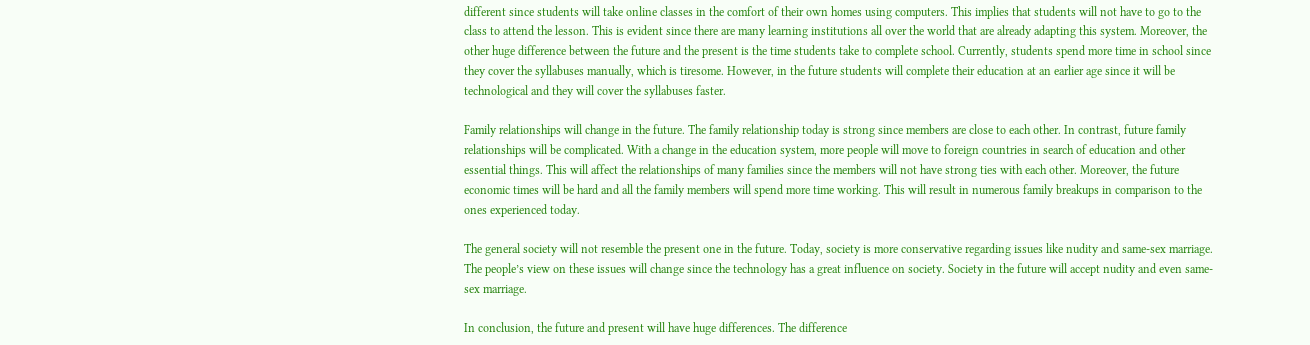different since students will take online classes in the comfort of their own homes using computers. This implies that students will not have to go to the class to attend the lesson. This is evident since there are many learning institutions all over the world that are already adapting this system. Moreover, the other huge difference between the future and the present is the time students take to complete school. Currently, students spend more time in school since they cover the syllabuses manually, which is tiresome. However, in the future students will complete their education at an earlier age since it will be technological and they will cover the syllabuses faster.

Family relationships will change in the future. The family relationship today is strong since members are close to each other. In contrast, future family relationships will be complicated. With a change in the education system, more people will move to foreign countries in search of education and other essential things. This will affect the relationships of many families since the members will not have strong ties with each other. Moreover, the future economic times will be hard and all the family members will spend more time working. This will result in numerous family breakups in comparison to the ones experienced today.

The general society will not resemble the present one in the future. Today, society is more conservative regarding issues like nudity and same-sex marriage. The people’s view on these issues will change since the technology has a great influence on society. Society in the future will accept nudity and even same-sex marriage.

In conclusion, the future and present will have huge differences. The difference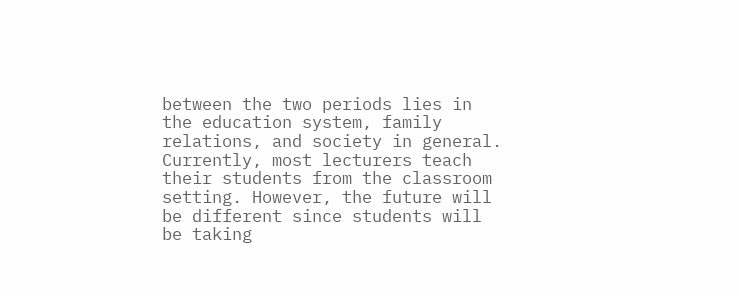between the two periods lies in the education system, family relations, and society in general. Currently, most lecturers teach their students from the classroom setting. However, the future will be different since students will be taking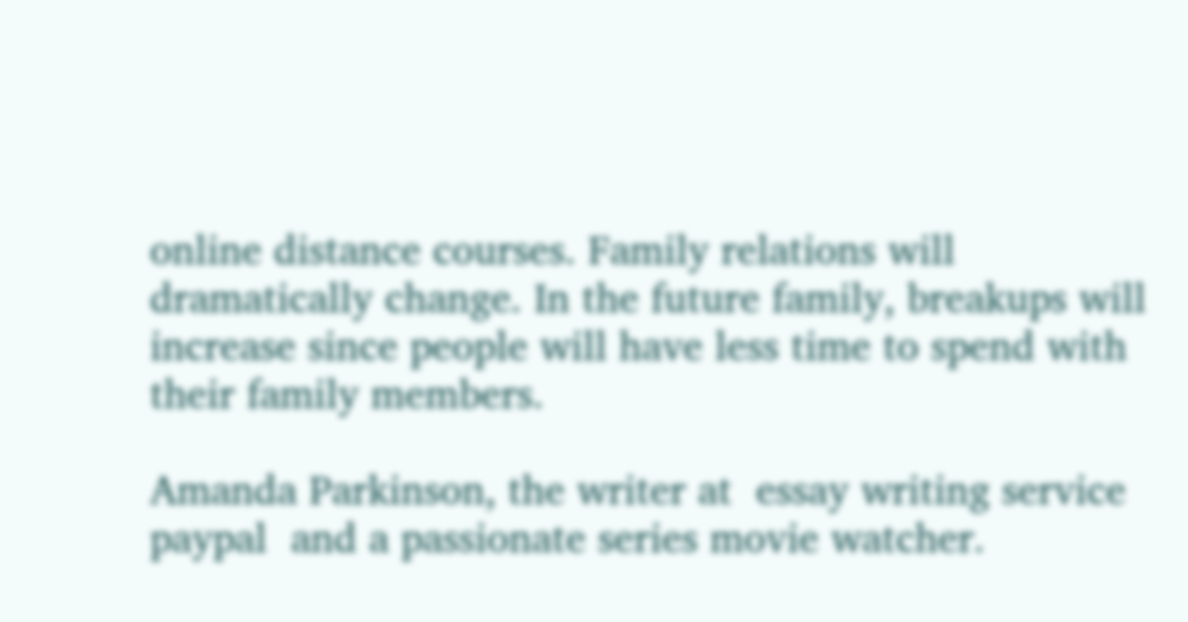online distance courses. Family relations will dramatically change. In the future family, breakups will increase since people will have less time to spend with their family members.

Amanda Parkinson, the writer at  essay writing service paypal  and a passionate series movie watcher.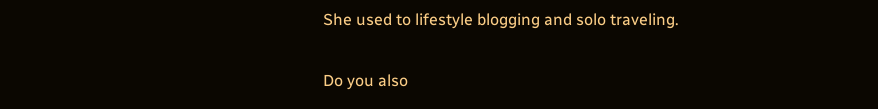She used to lifestyle blogging and solo traveling.

Do you also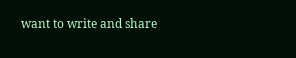want to write and share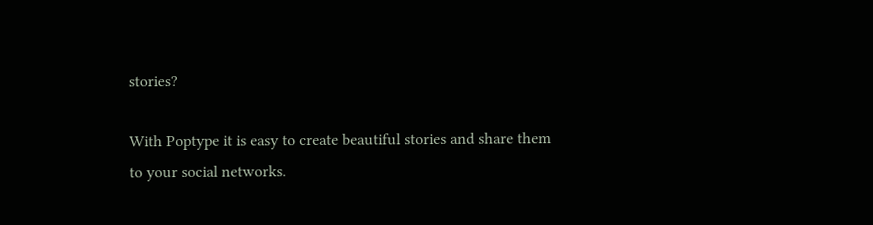stories?

With Poptype it is easy to create beautiful stories and share them to your social networks.